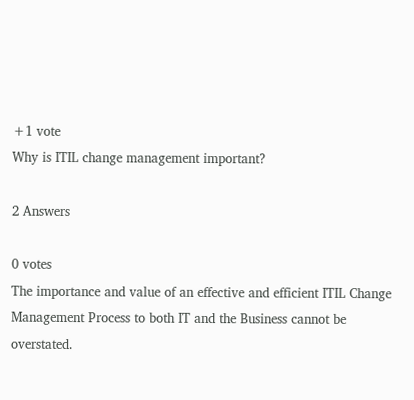+1 vote
Why is ITIL change management important?

2 Answers

0 votes
The importance and value of an effective and efficient ITIL Change Management Process to both IT and the Business cannot be overstated.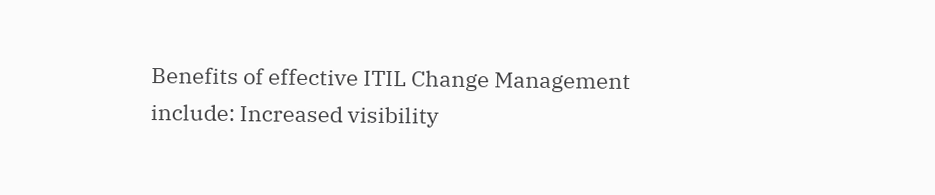Benefits of effective ITIL Change Management include: Increased visibility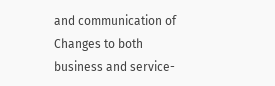and communication of Changes to both business and service-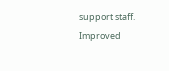support staff. Improved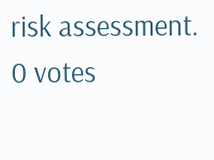risk assessment.
0 votes